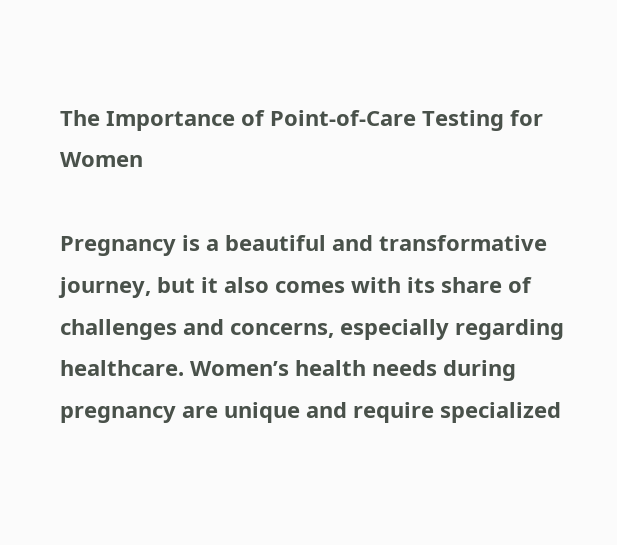The Importance of Point-of-Care Testing for Women

Pregnancy is a beautiful and transformative journey, but it also comes with its share of challenges and concerns, especially regarding healthcare. Women’s health needs during pregnancy are unique and require specialized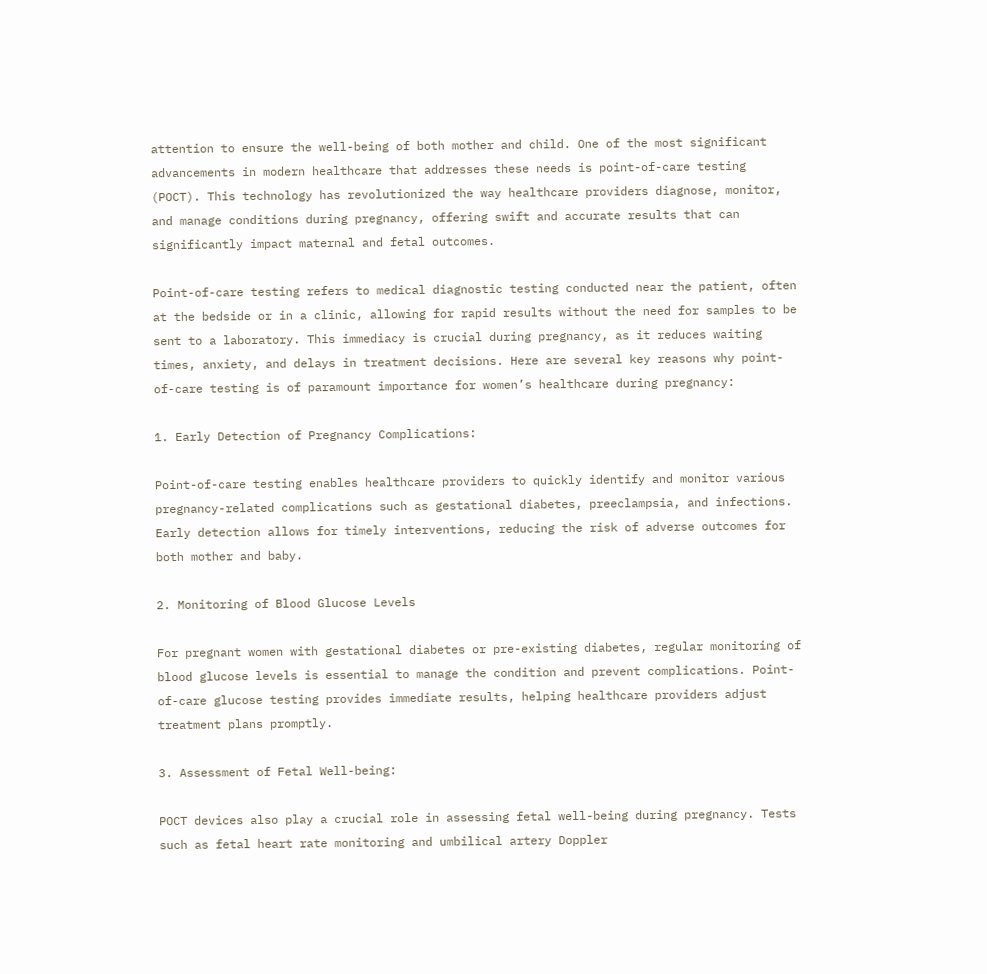attention to ensure the well-being of both mother and child. One of the most significant advancements in modern healthcare that addresses these needs is point-of-care testing (POCT). This technology has revolutionized the way healthcare providers diagnose, monitor, and manage conditions during pregnancy, offering swift and accurate results that can significantly impact maternal and fetal outcomes.

Point-of-care testing refers to medical diagnostic testing conducted near the patient, often at the bedside or in a clinic, allowing for rapid results without the need for samples to be sent to a laboratory. This immediacy is crucial during pregnancy, as it reduces waiting times, anxiety, and delays in treatment decisions. Here are several key reasons why point-of-care testing is of paramount importance for women’s healthcare during pregnancy:

1. Early Detection of Pregnancy Complications:

Point-of-care testing enables healthcare providers to quickly identify and monitor various pregnancy-related complications such as gestational diabetes, preeclampsia, and infections. Early detection allows for timely interventions, reducing the risk of adverse outcomes for both mother and baby.

2. Monitoring of Blood Glucose Levels

For pregnant women with gestational diabetes or pre-existing diabetes, regular monitoring of blood glucose levels is essential to manage the condition and prevent complications. Point-of-care glucose testing provides immediate results, helping healthcare providers adjust treatment plans promptly.

3. Assessment of Fetal Well-being:

POCT devices also play a crucial role in assessing fetal well-being during pregnancy. Tests such as fetal heart rate monitoring and umbilical artery Doppler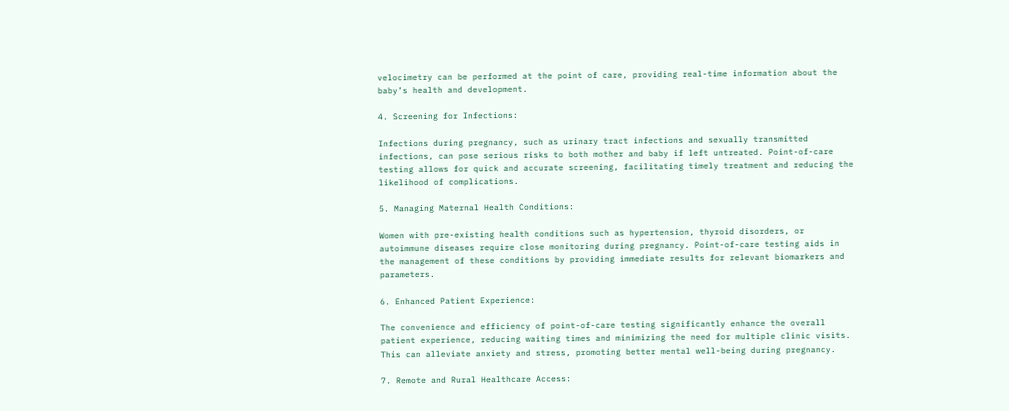velocimetry can be performed at the point of care, providing real-time information about the baby’s health and development.

4. Screening for Infections:

Infections during pregnancy, such as urinary tract infections and sexually transmitted infections, can pose serious risks to both mother and baby if left untreated. Point-of-care testing allows for quick and accurate screening, facilitating timely treatment and reducing the likelihood of complications.

5. Managing Maternal Health Conditions:

Women with pre-existing health conditions such as hypertension, thyroid disorders, or autoimmune diseases require close monitoring during pregnancy. Point-of-care testing aids in the management of these conditions by providing immediate results for relevant biomarkers and parameters.

6. Enhanced Patient Experience:

The convenience and efficiency of point-of-care testing significantly enhance the overall patient experience, reducing waiting times and minimizing the need for multiple clinic visits. This can alleviate anxiety and stress, promoting better mental well-being during pregnancy.

7. Remote and Rural Healthcare Access: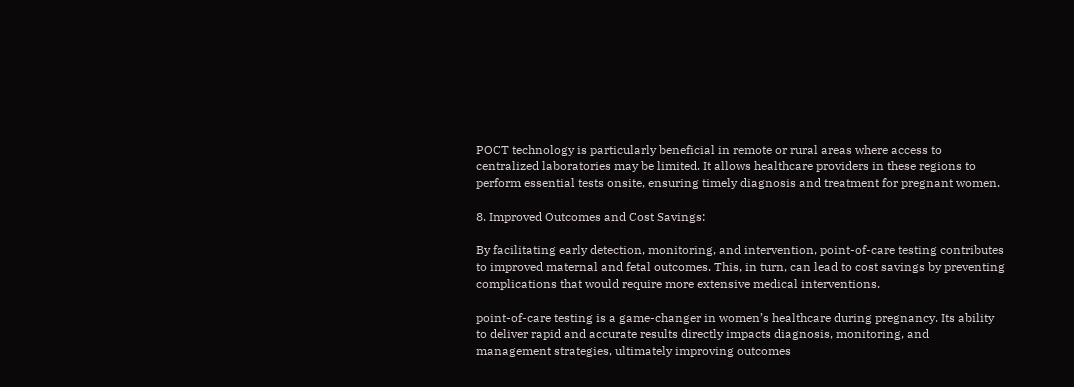POCT technology is particularly beneficial in remote or rural areas where access to centralized laboratories may be limited. It allows healthcare providers in these regions to perform essential tests onsite, ensuring timely diagnosis and treatment for pregnant women.

8. Improved Outcomes and Cost Savings:

By facilitating early detection, monitoring, and intervention, point-of-care testing contributes to improved maternal and fetal outcomes. This, in turn, can lead to cost savings by preventing complications that would require more extensive medical interventions.

point-of-care testing is a game-changer in women’s healthcare during pregnancy. Its ability to deliver rapid and accurate results directly impacts diagnosis, monitoring, and management strategies, ultimately improving outcomes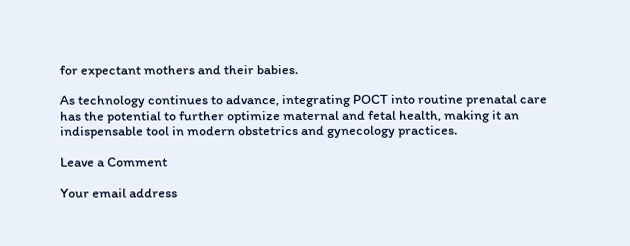for expectant mothers and their babies.

As technology continues to advance, integrating POCT into routine prenatal care has the potential to further optimize maternal and fetal health, making it an indispensable tool in modern obstetrics and gynecology practices.

Leave a Comment

Your email address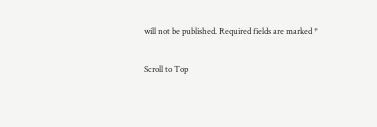will not be published. Required fields are marked *

Scroll to Top